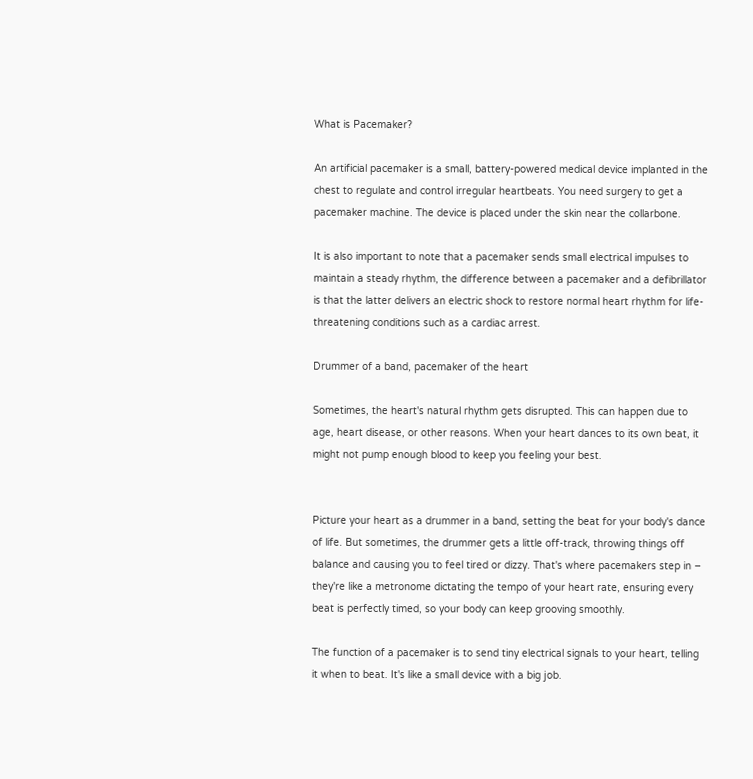What is Pacemaker?

An artificial pacemaker is a small, battery-powered medical device implanted in the chest to regulate and control irregular heartbeats. You need surgery to get a pacemaker machine. The device is placed under the skin near the collarbone.

It is also important to note that a pacemaker sends small electrical impulses to maintain a steady rhythm, the difference between a pacemaker and a defibrillator is that the latter delivers an electric shock to restore normal heart rhythm for life-threatening conditions such as a cardiac arrest.

Drummer of a band, pacemaker of the heart

Sometimes, the heart's natural rhythm gets disrupted. This can happen due to age, heart disease, or other reasons. When your heart dances to its own beat, it might not pump enough blood to keep you feeling your best.


Picture your heart as a drummer in a band, setting the beat for your body's dance of life. But sometimes, the drummer gets a little off-track, throwing things off balance and causing you to feel tired or dizzy. That's where pacemakers step in – they're like a metronome dictating the tempo of your heart rate, ensuring every beat is perfectly timed, so your body can keep grooving smoothly.

The function of a pacemaker is to send tiny electrical signals to your heart, telling it when to beat. It's like a small device with a big job.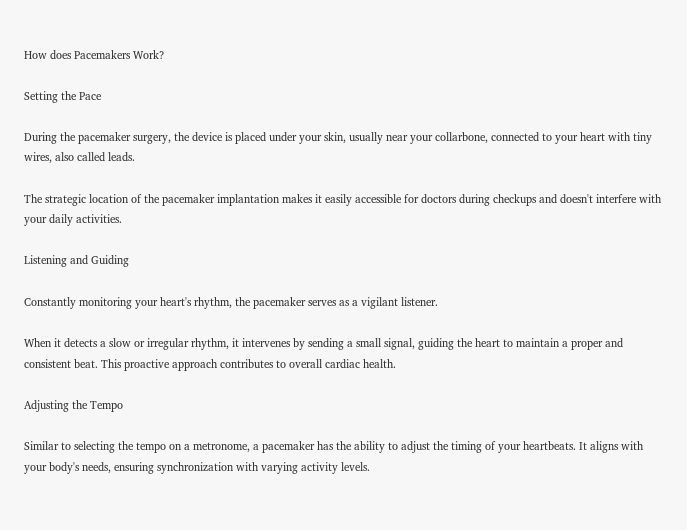How does Pacemakers Work?

Setting the Pace

During the pacemaker surgery, the device is placed under your skin, usually near your collarbone, connected to your heart with tiny wires, also called leads.

The strategic location of the pacemaker implantation makes it easily accessible for doctors during checkups and doesn't interfere with your daily activities.

Listening and Guiding

Constantly monitoring your heart's rhythm, the pacemaker serves as a vigilant listener.

When it detects a slow or irregular rhythm, it intervenes by sending a small signal, guiding the heart to maintain a proper and consistent beat. This proactive approach contributes to overall cardiac health.

Adjusting the Tempo

Similar to selecting the tempo on a metronome, a pacemaker has the ability to adjust the timing of your heartbeats. It aligns with your body's needs, ensuring synchronization with varying activity levels.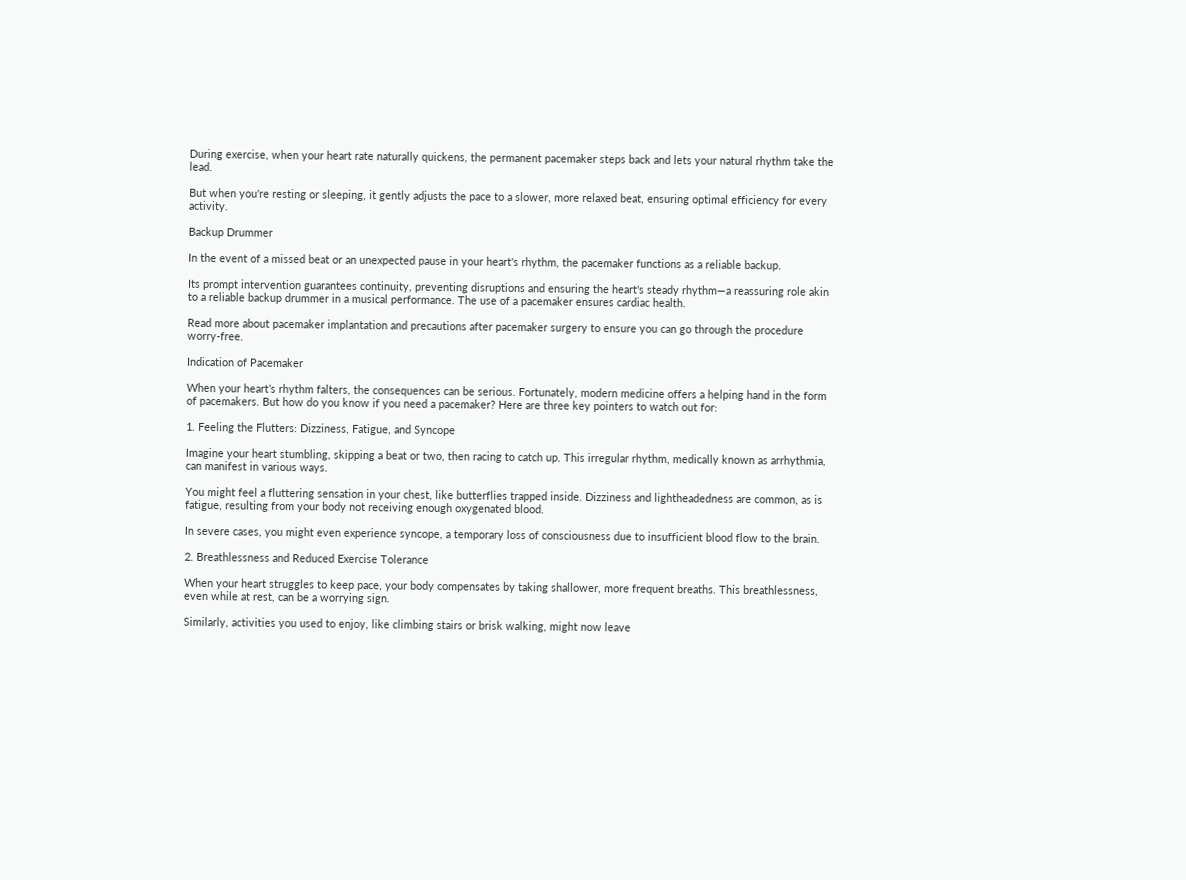During exercise, when your heart rate naturally quickens, the permanent pacemaker steps back and lets your natural rhythm take the lead.

But when you're resting or sleeping, it gently adjusts the pace to a slower, more relaxed beat, ensuring optimal efficiency for every activity.

Backup Drummer

In the event of a missed beat or an unexpected pause in your heart's rhythm, the pacemaker functions as a reliable backup.

Its prompt intervention guarantees continuity, preventing disruptions and ensuring the heart's steady rhythm—a reassuring role akin to a reliable backup drummer in a musical performance. The use of a pacemaker ensures cardiac health.

Read more about pacemaker implantation and precautions after pacemaker surgery to ensure you can go through the procedure worry-free.

Indication of Pacemaker

When your heart’s rhythm falters, the consequences can be serious. Fortunately, modern medicine offers a helping hand in the form of pacemakers. But how do you know if you need a pacemaker? Here are three key pointers to watch out for:

1. Feeling the Flutters: Dizziness, Fatigue, and Syncope

Imagine your heart stumbling, skipping a beat or two, then racing to catch up. This irregular rhythm, medically known as arrhythmia, can manifest in various ways.

You might feel a fluttering sensation in your chest, like butterflies trapped inside. Dizziness and lightheadedness are common, as is fatigue, resulting from your body not receiving enough oxygenated blood.

In severe cases, you might even experience syncope, a temporary loss of consciousness due to insufficient blood flow to the brain.

2. Breathlessness and Reduced Exercise Tolerance

When your heart struggles to keep pace, your body compensates by taking shallower, more frequent breaths. This breathlessness, even while at rest, can be a worrying sign.

Similarly, activities you used to enjoy, like climbing stairs or brisk walking, might now leave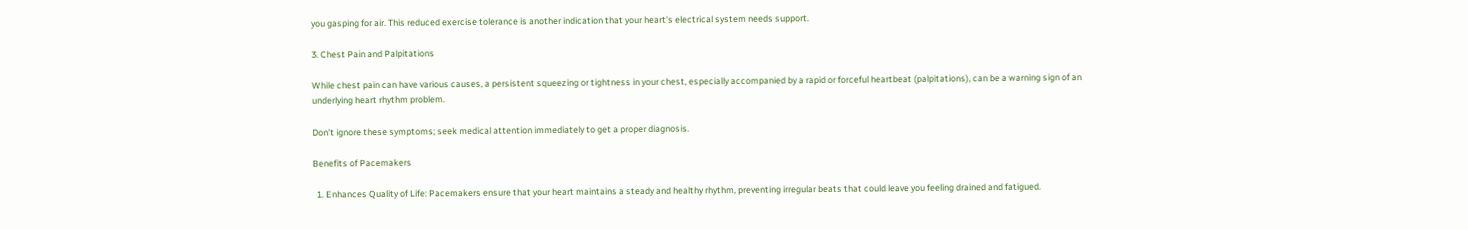you gasping for air. This reduced exercise tolerance is another indication that your heart's electrical system needs support.

3. Chest Pain and Palpitations

While chest pain can have various causes, a persistent squeezing or tightness in your chest, especially accompanied by a rapid or forceful heartbeat (palpitations), can be a warning sign of an underlying heart rhythm problem.

Don't ignore these symptoms; seek medical attention immediately to get a proper diagnosis.

Benefits of Pacemakers

  1. Enhances Quality of Life: Pacemakers ensure that your heart maintains a steady and healthy rhythm, preventing irregular beats that could leave you feeling drained and fatigued.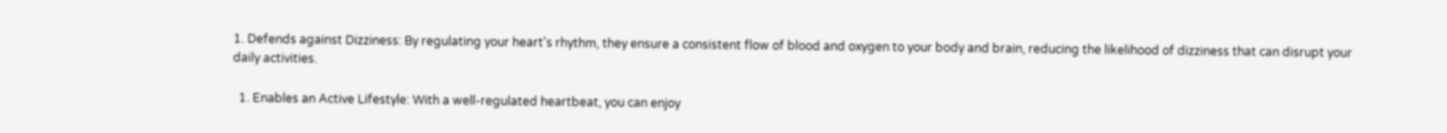1. Defends against Dizziness: By regulating your heart's rhythm, they ensure a consistent flow of blood and oxygen to your body and brain, reducing the likelihood of dizziness that can disrupt your daily activities.

  1. Enables an Active Lifestyle: With a well-regulated heartbeat, you can enjoy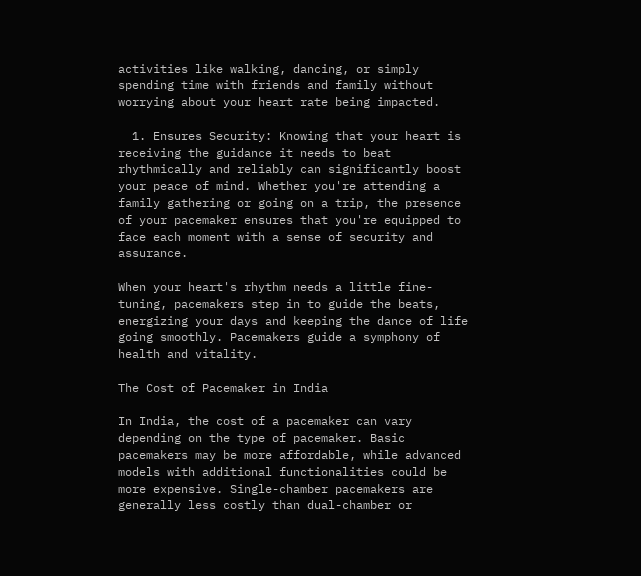activities like walking, dancing, or simply spending time with friends and family without worrying about your heart rate being impacted.

  1. Ensures Security: Knowing that your heart is receiving the guidance it needs to beat rhythmically and reliably can significantly boost your peace of mind. Whether you're attending a family gathering or going on a trip, the presence of your pacemaker ensures that you're equipped to face each moment with a sense of security and assurance.

When your heart's rhythm needs a little fine-tuning, pacemakers step in to guide the beats, energizing your days and keeping the dance of life going smoothly. Pacemakers guide a symphony of health and vitality.

The Cost of Pacemaker in India

In India, the cost of a pacemaker can vary depending on the type of pacemaker. Basic pacemakers may be more affordable, while advanced models with additional functionalities could be more expensive. Single-chamber pacemakers are generally less costly than dual-chamber or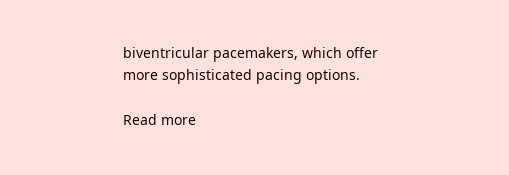biventricular pacemakers, which offer more sophisticated pacing options.

Read more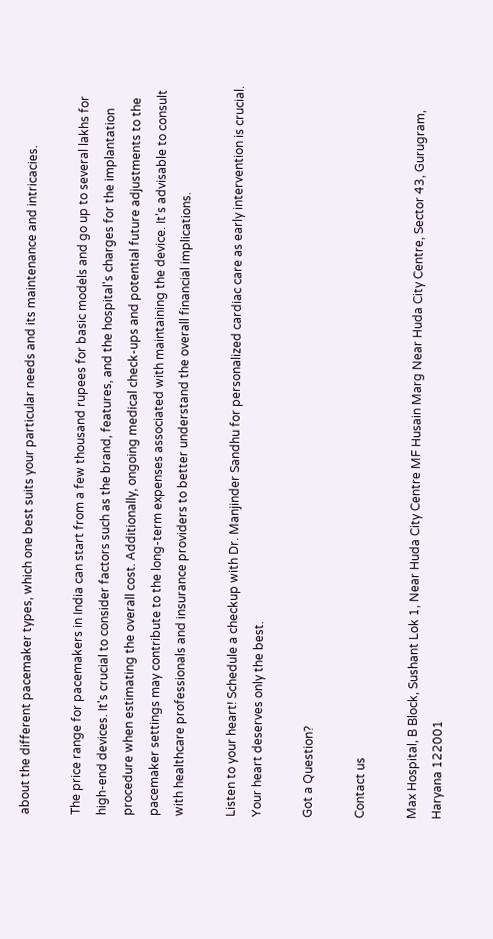about the different pacemaker types, which one best suits your particular needs and its maintenance and intricacies.

The price range for pacemakers in India can start from a few thousand rupees for basic models and go up to several lakhs for high-end devices. It's crucial to consider factors such as the brand, features, and the hospital's charges for the implantation procedure when estimating the overall cost. Additionally, ongoing medical check-ups and potential future adjustments to the pacemaker settings may contribute to the long-term expenses associated with maintaining the device. It's advisable to consult with healthcare professionals and insurance providers to better understand the overall financial implications.

Listen to your heart! Schedule a checkup with Dr. Manjinder Sandhu for personalized cardiac care as early intervention is crucial. Your heart deserves only the best.

Got a Question?

Contact us

Max Hospital, B Block, Sushant Lok 1, Near Huda City Centre MF Husain Marg Near Huda City Centre, Sector 43, Gurugram, Haryana 122001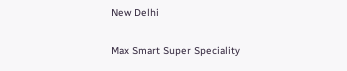New Delhi

Max Smart Super Speciality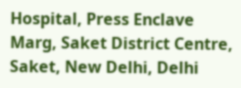Hospital, Press Enclave Marg, Saket District Centre, Saket, New Delhi, Delhi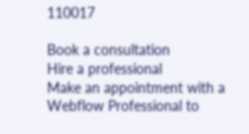110017

Book a consultation
Hire a professional
Make an appointment with a Webflow Professional to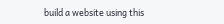build a website using this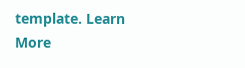template. Learn More